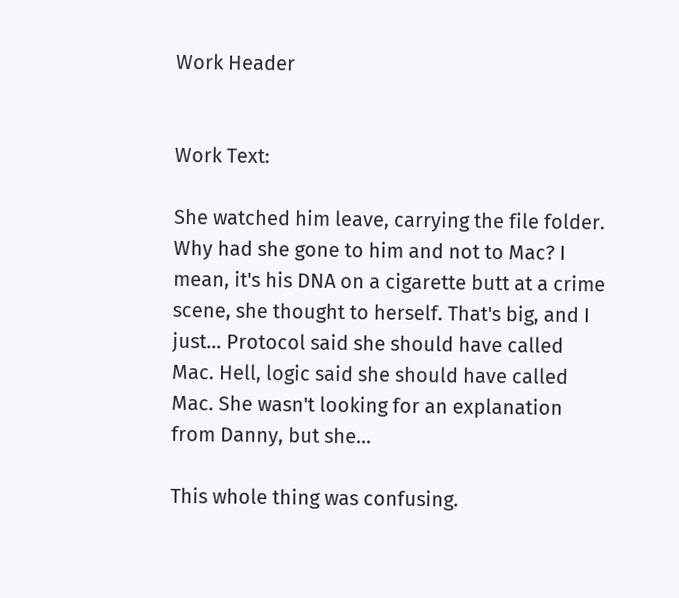Work Header


Work Text:

She watched him leave, carrying the file folder. Why had she gone to him and not to Mac? I mean, it's his DNA on a cigarette butt at a crime scene, she thought to herself. That's big, and I just... Protocol said she should have called Mac. Hell, logic said she should have called Mac. She wasn't looking for an explanation from Danny, but she...

This whole thing was confusing.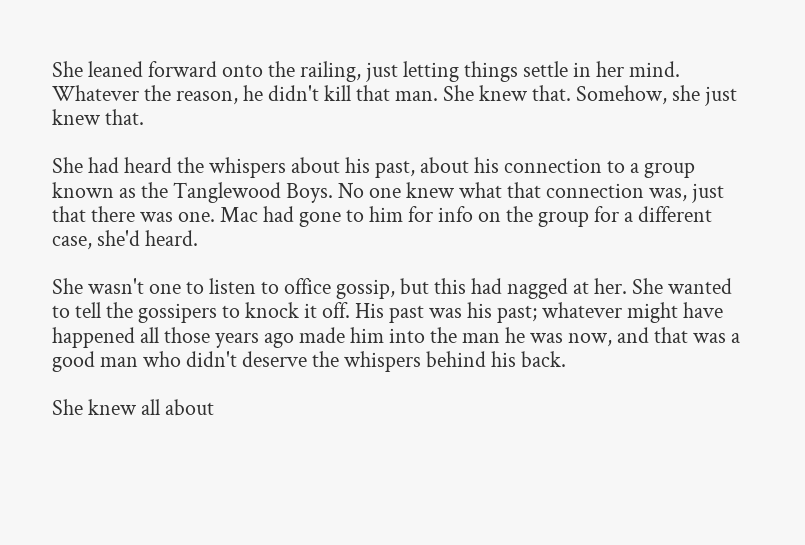She leaned forward onto the railing, just letting things settle in her mind. Whatever the reason, he didn't kill that man. She knew that. Somehow, she just knew that.

She had heard the whispers about his past, about his connection to a group known as the Tanglewood Boys. No one knew what that connection was, just that there was one. Mac had gone to him for info on the group for a different case, she'd heard.

She wasn't one to listen to office gossip, but this had nagged at her. She wanted to tell the gossipers to knock it off. His past was his past; whatever might have happened all those years ago made him into the man he was now, and that was a good man who didn't deserve the whispers behind his back.

She knew all about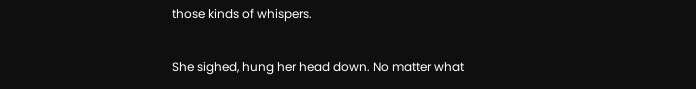those kinds of whispers.

She sighed, hung her head down. No matter what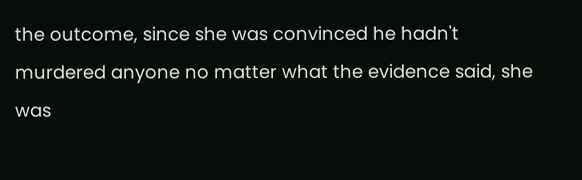the outcome, since she was convinced he hadn't murdered anyone no matter what the evidence said, she was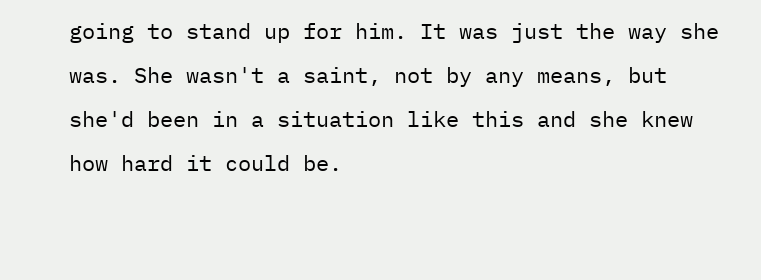going to stand up for him. It was just the way she was. She wasn't a saint, not by any means, but she'd been in a situation like this and she knew how hard it could be.